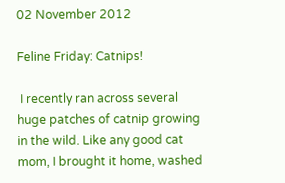02 November 2012

Feline Friday: Catnips!

 I recently ran across several huge patches of catnip growing in the wild. Like any good cat mom, I brought it home, washed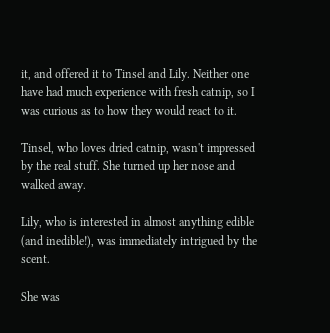it, and offered it to Tinsel and Lily. Neither one have had much experience with fresh catnip, so I was curious as to how they would react to it.

Tinsel, who loves dried catnip, wasn't impressed by the real stuff. She turned up her nose and walked away.

Lily, who is interested in almost anything edible (and inedible!), was immediately intrigued by the scent.

She was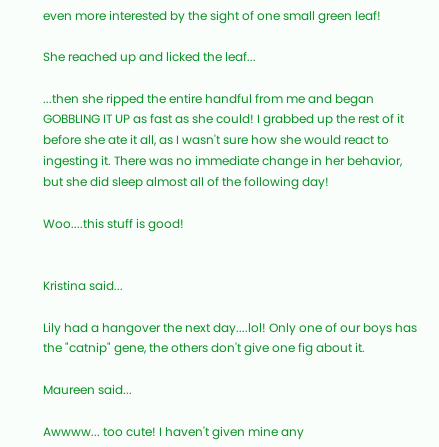even more interested by the sight of one small green leaf!

She reached up and licked the leaf...

...then she ripped the entire handful from me and began GOBBLING IT UP as fast as she could! I grabbed up the rest of it before she ate it all, as I wasn't sure how she would react to ingesting it. There was no immediate change in her behavior, but she did sleep almost all of the following day!

Woo....this stuff is good!


Kristina said...

Lily had a hangover the next day....lol! Only one of our boys has the "catnip" gene, the others don't give one fig about it.

Maureen said...

Awwww... too cute! I haven't given mine any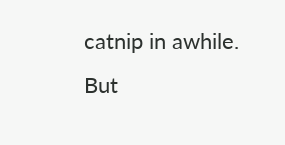catnip in awhile. But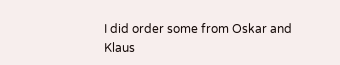I did order some from Oskar and Klaus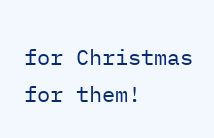for Christmas for them!